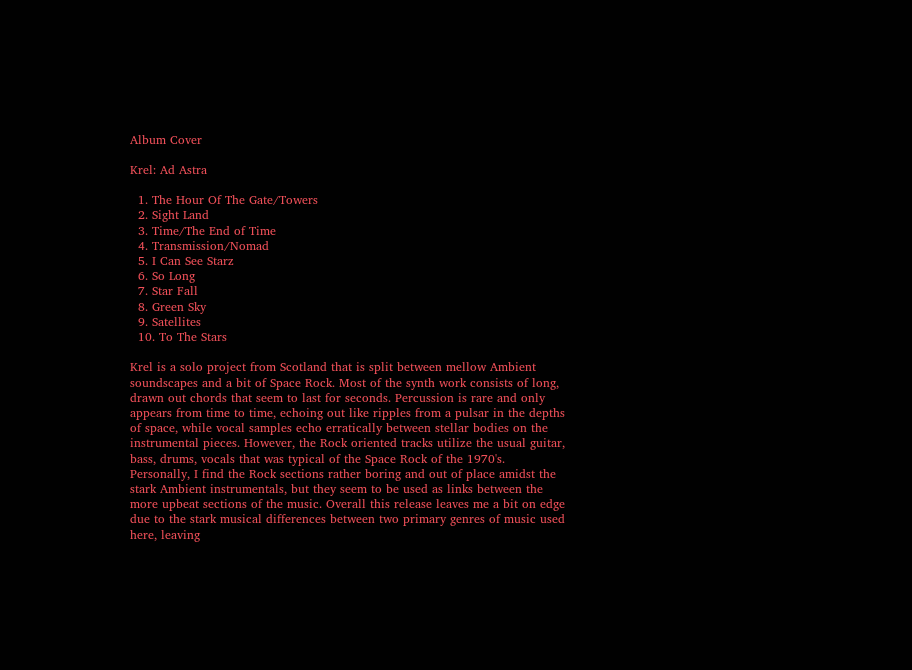Album Cover

Krel: Ad Astra

  1. The Hour Of The Gate/Towers
  2. Sight Land
  3. Time/The End of Time
  4. Transmission/Nomad
  5. I Can See Starz
  6. So Long
  7. Star Fall
  8. Green Sky
  9. Satellites
  10. To The Stars

Krel is a solo project from Scotland that is split between mellow Ambient soundscapes and a bit of Space Rock. Most of the synth work consists of long, drawn out chords that seem to last for seconds. Percussion is rare and only appears from time to time, echoing out like ripples from a pulsar in the depths of space, while vocal samples echo erratically between stellar bodies on the instrumental pieces. However, the Rock oriented tracks utilize the usual guitar, bass, drums, vocals that was typical of the Space Rock of the 1970's. Personally, I find the Rock sections rather boring and out of place amidst the stark Ambient instrumentals, but they seem to be used as links between the more upbeat sections of the music. Overall this release leaves me a bit on edge due to the stark musical differences between two primary genres of music used here, leaving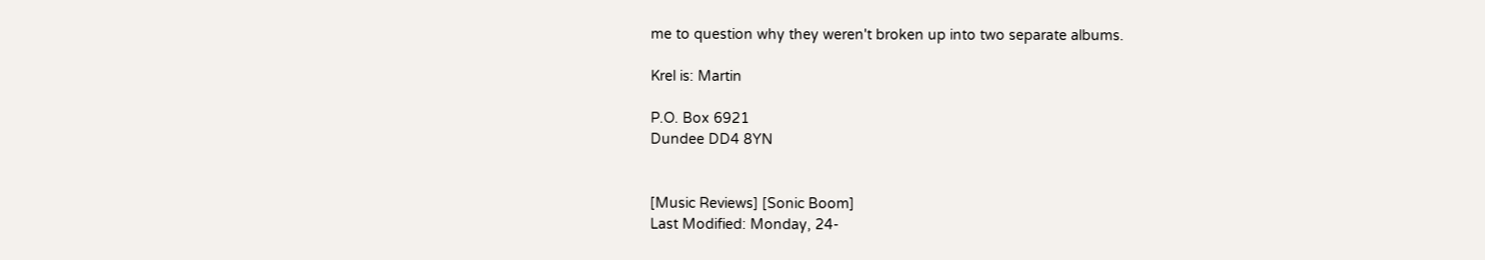me to question why they weren't broken up into two separate albums.

Krel is: Martin

P.O. Box 6921
Dundee DD4 8YN


[Music Reviews] [Sonic Boom]
Last Modified: Monday, 24-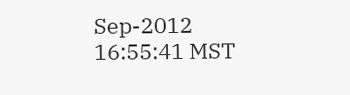Sep-2012 16:55:41 MST